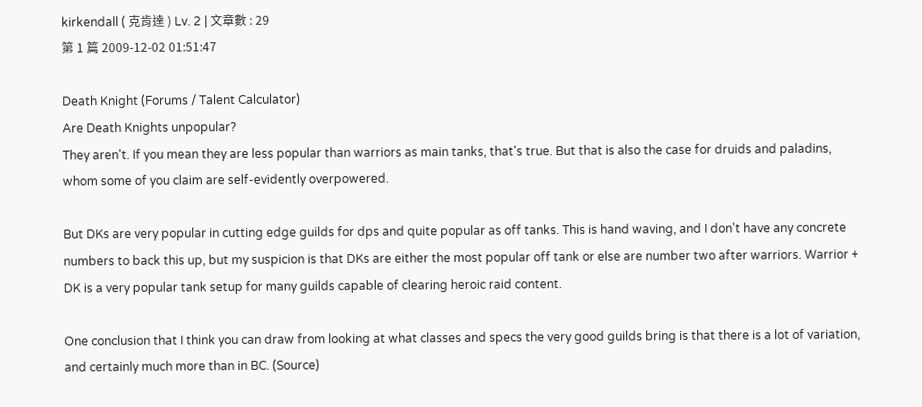kirkendall ( 克肯達 ) Lv. 2 | 文章數 : 29
第 1 篇 2009-12-02 01:51:47

Death Knight (Forums / Talent Calculator)
Are Death Knights unpopular?
They aren't. If you mean they are less popular than warriors as main tanks, that's true. But that is also the case for druids and paladins, whom some of you claim are self-evidently overpowered.

But DKs are very popular in cutting edge guilds for dps and quite popular as off tanks. This is hand waving, and I don't have any concrete numbers to back this up, but my suspicion is that DKs are either the most popular off tank or else are number two after warriors. Warrior + DK is a very popular tank setup for many guilds capable of clearing heroic raid content.

One conclusion that I think you can draw from looking at what classes and specs the very good guilds bring is that there is a lot of variation, and certainly much more than in BC. (Source)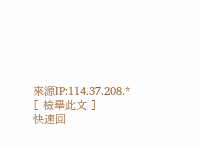來源IP:114.37.208.* [ 檢舉此文 ]
快速回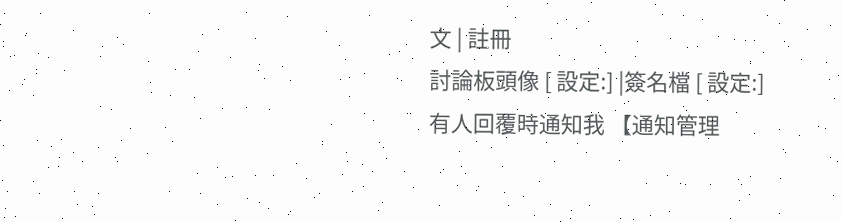文 | 註冊
討論板頭像 [ 設定:] |簽名檔 [ 設定:]
有人回覆時通知我 【通知管理